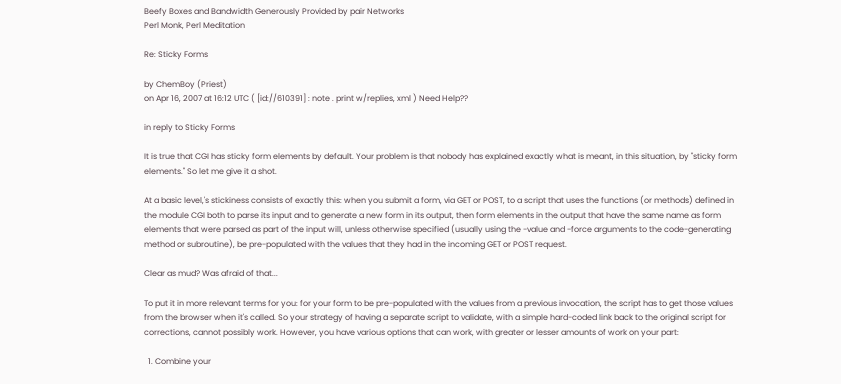Beefy Boxes and Bandwidth Generously Provided by pair Networks
Perl Monk, Perl Meditation

Re: Sticky Forms

by ChemBoy (Priest)
on Apr 16, 2007 at 16:12 UTC ( [id://610391] : note . print w/replies, xml ) Need Help??

in reply to Sticky Forms

It is true that CGI has sticky form elements by default. Your problem is that nobody has explained exactly what is meant, in this situation, by "sticky form elements." So let me give it a shot.

At a basic level,'s stickiness consists of exactly this: when you submit a form, via GET or POST, to a script that uses the functions (or methods) defined in the module CGI both to parse its input and to generate a new form in its output, then form elements in the output that have the same name as form elements that were parsed as part of the input will, unless otherwise specified (usually using the -value and -force arguments to the code-generating method or subroutine), be pre-populated with the values that they had in the incoming GET or POST request.

Clear as mud? Was afraid of that...

To put it in more relevant terms for you: for your form to be pre-populated with the values from a previous invocation, the script has to get those values from the browser when it's called. So your strategy of having a separate script to validate, with a simple hard-coded link back to the original script for corrections, cannot possibly work. However, you have various options that can work, with greater or lesser amounts of work on your part:

  1. Combine your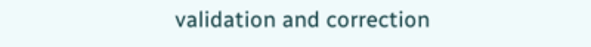validation and correction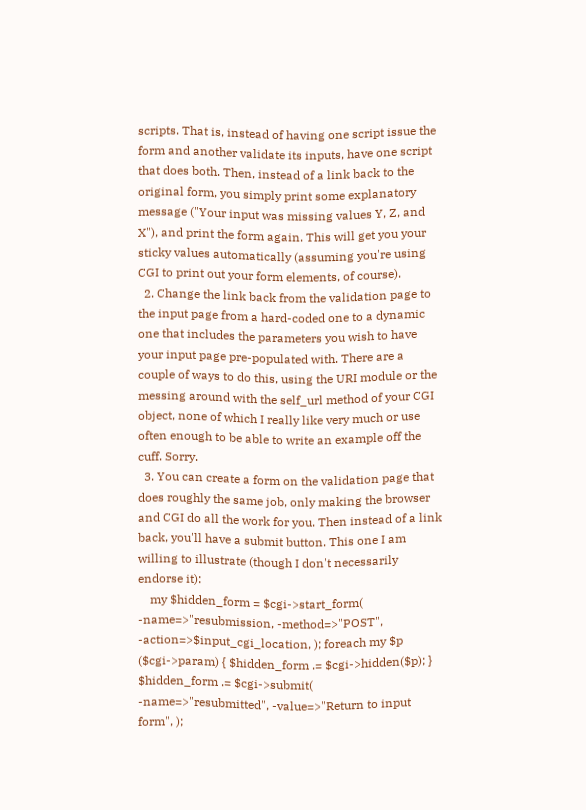scripts. That is, instead of having one script issue the form and another validate its inputs, have one script that does both. Then, instead of a link back to the original form, you simply print some explanatory message ("Your input was missing values Y, Z, and X"), and print the form again. This will get you your sticky values automatically (assuming you're using CGI to print out your form elements, of course).
  2. Change the link back from the validation page to the input page from a hard-coded one to a dynamic one that includes the parameters you wish to have your input page pre-populated with. There are a couple of ways to do this, using the URI module or the messing around with the self_url method of your CGI object, none of which I really like very much or use often enough to be able to write an example off the cuff. Sorry.
  3. You can create a form on the validation page that does roughly the same job, only making the browser and CGI do all the work for you. Then instead of a link back, you'll have a submit button. This one I am willing to illustrate (though I don't necessarily endorse it):
    my $hidden_form = $cgi->start_form( -name=>"resubmission, -method=>"POST", -action=>$input_cgi_location, ); foreach my $p ($cgi->param) { $hidden_form .= $cgi->hidden($p); } $hidden_form .= $cgi->submit( -name=>"resubmitted", -value=>"Return to input form", );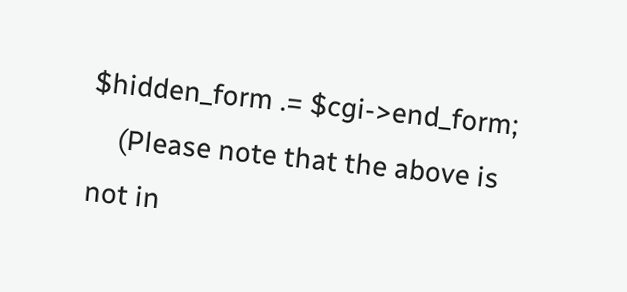$hidden_form .= $cgi->end_form;
    (Please note that the above is not in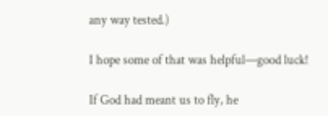any way tested.)

I hope some of that was helpful—good luck!

If God had meant us to fly, he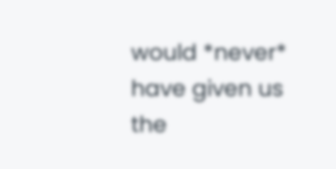would *never* have given us the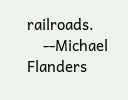railroads.
    --Michael Flanders